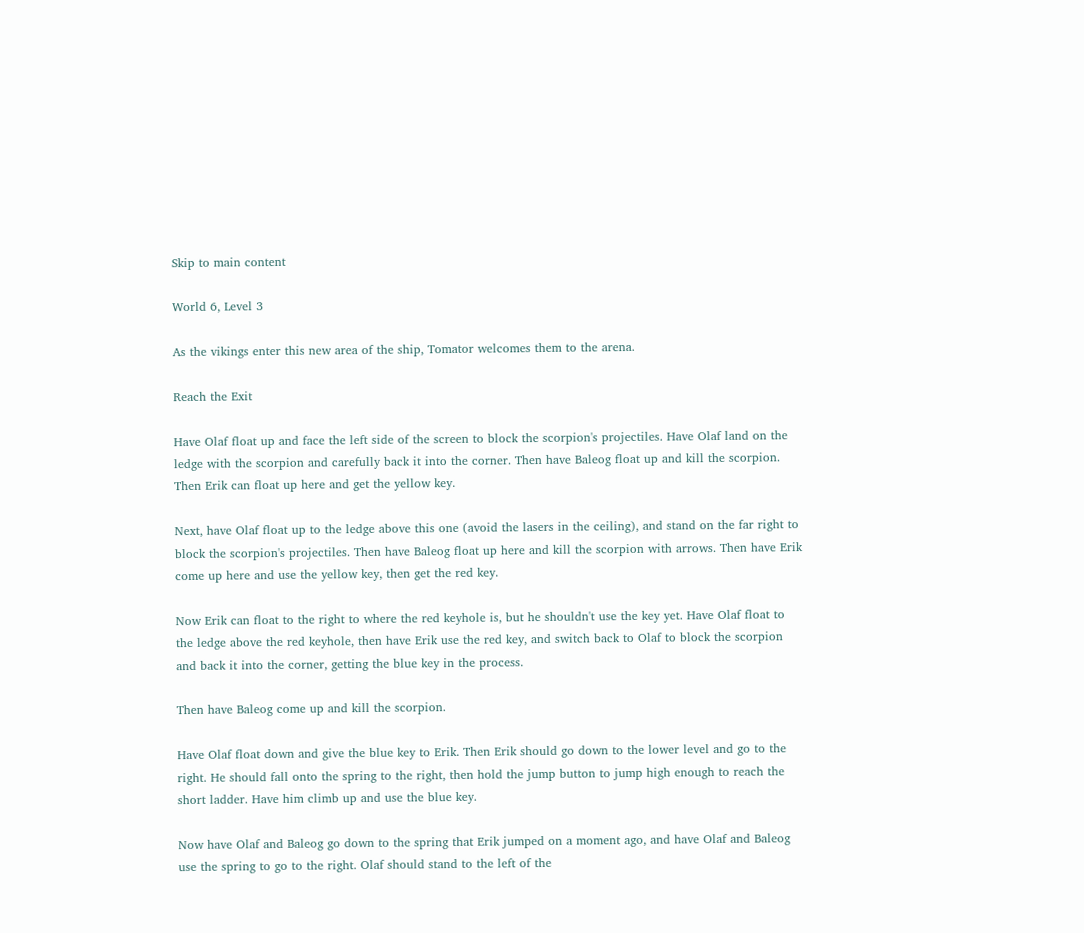Skip to main content

World 6, Level 3

As the vikings enter this new area of the ship, Tomator welcomes them to the arena.

Reach the Exit

Have Olaf float up and face the left side of the screen to block the scorpion's projectiles. Have Olaf land on the ledge with the scorpion and carefully back it into the corner. Then have Baleog float up and kill the scorpion. Then Erik can float up here and get the yellow key.

Next, have Olaf float up to the ledge above this one (avoid the lasers in the ceiling), and stand on the far right to block the scorpion's projectiles. Then have Baleog float up here and kill the scorpion with arrows. Then have Erik come up here and use the yellow key, then get the red key.

Now Erik can float to the right to where the red keyhole is, but he shouldn't use the key yet. Have Olaf float to the ledge above the red keyhole, then have Erik use the red key, and switch back to Olaf to block the scorpion and back it into the corner, getting the blue key in the process.

Then have Baleog come up and kill the scorpion.

Have Olaf float down and give the blue key to Erik. Then Erik should go down to the lower level and go to the right. He should fall onto the spring to the right, then hold the jump button to jump high enough to reach the short ladder. Have him climb up and use the blue key.

Now have Olaf and Baleog go down to the spring that Erik jumped on a moment ago, and have Olaf and Baleog use the spring to go to the right. Olaf should stand to the left of the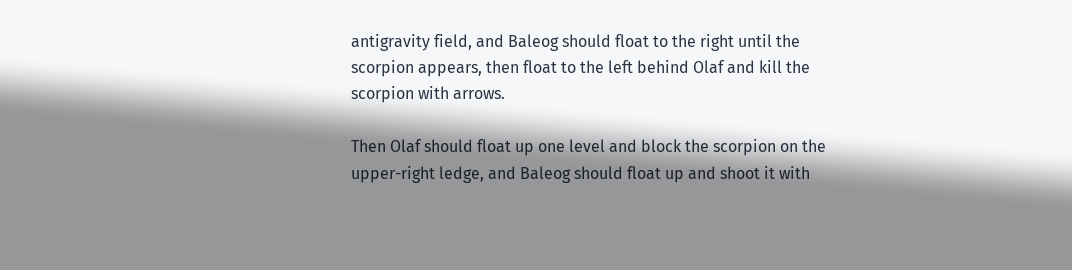antigravity field, and Baleog should float to the right until the scorpion appears, then float to the left behind Olaf and kill the scorpion with arrows.

Then Olaf should float up one level and block the scorpion on the upper-right ledge, and Baleog should float up and shoot it with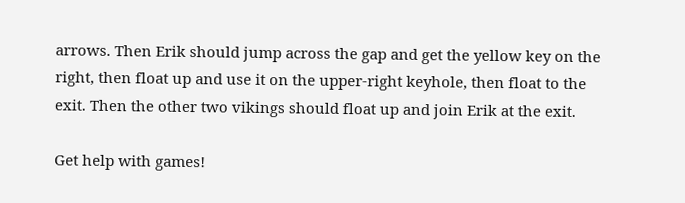arrows. Then Erik should jump across the gap and get the yellow key on the right, then float up and use it on the upper-right keyhole, then float to the exit. Then the other two vikings should float up and join Erik at the exit.

Get help with games!